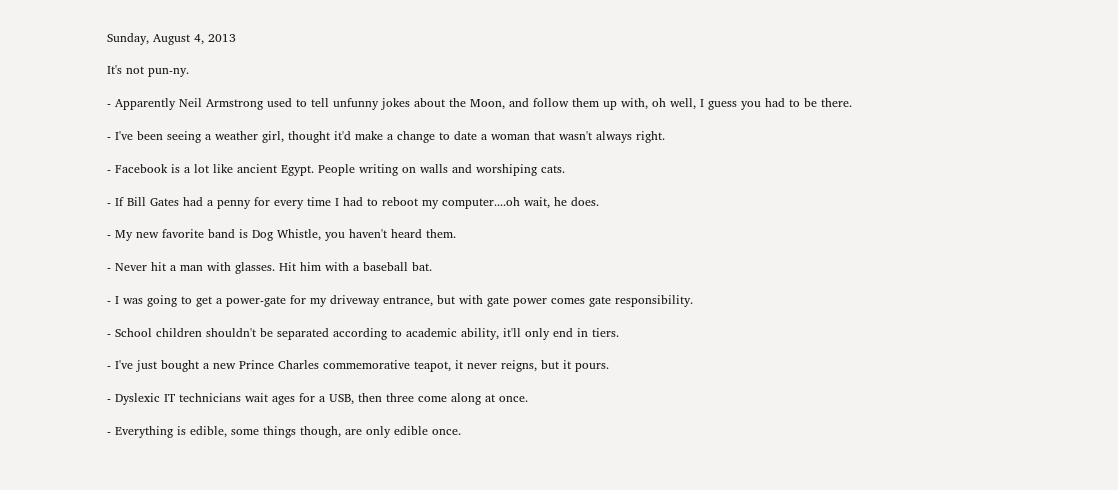Sunday, August 4, 2013

It's not pun-ny.

- Apparently Neil Armstrong used to tell unfunny jokes about the Moon, and follow them up with, oh well, I guess you had to be there.

- I've been seeing a weather girl, thought it'd make a change to date a woman that wasn't always right.

- Facebook is a lot like ancient Egypt. People writing on walls and worshiping cats.

- If Bill Gates had a penny for every time I had to reboot my computer....oh wait, he does.

- My new favorite band is Dog Whistle, you haven't heard them.

- Never hit a man with glasses. Hit him with a baseball bat.

- I was going to get a power-gate for my driveway entrance, but with gate power comes gate responsibility.

- School children shouldn't be separated according to academic ability, it'll only end in tiers.

- I've just bought a new Prince Charles commemorative teapot, it never reigns, but it pours.

- Dyslexic IT technicians wait ages for a USB, then three come along at once.

- Everything is edible, some things though, are only edible once.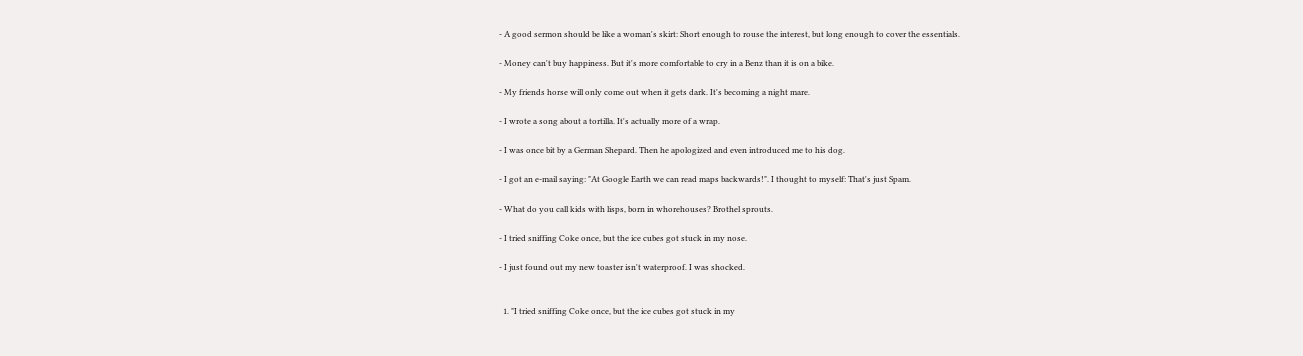- A good sermon should be like a woman's skirt: Short enough to rouse the interest, but long enough to cover the essentials.

- Money can't buy happiness. But it's more comfortable to cry in a Benz than it is on a bike.

- My friends horse will only come out when it gets dark. It's becoming a night mare.

- I wrote a song about a tortilla. It's actually more of a wrap.

- I was once bit by a German Shepard. Then he apologized and even introduced me to his dog.

- I got an e-mail saying: "At Google Earth we can read maps backwards!". I thought to myself: That's just Spam.

- What do you call kids with lisps, born in whorehouses? Brothel sprouts.

- I tried sniffing Coke once, but the ice cubes got stuck in my nose.

- I just found out my new toaster isn't waterproof. I was shocked.


  1. "I tried sniffing Coke once, but the ice cubes got stuck in my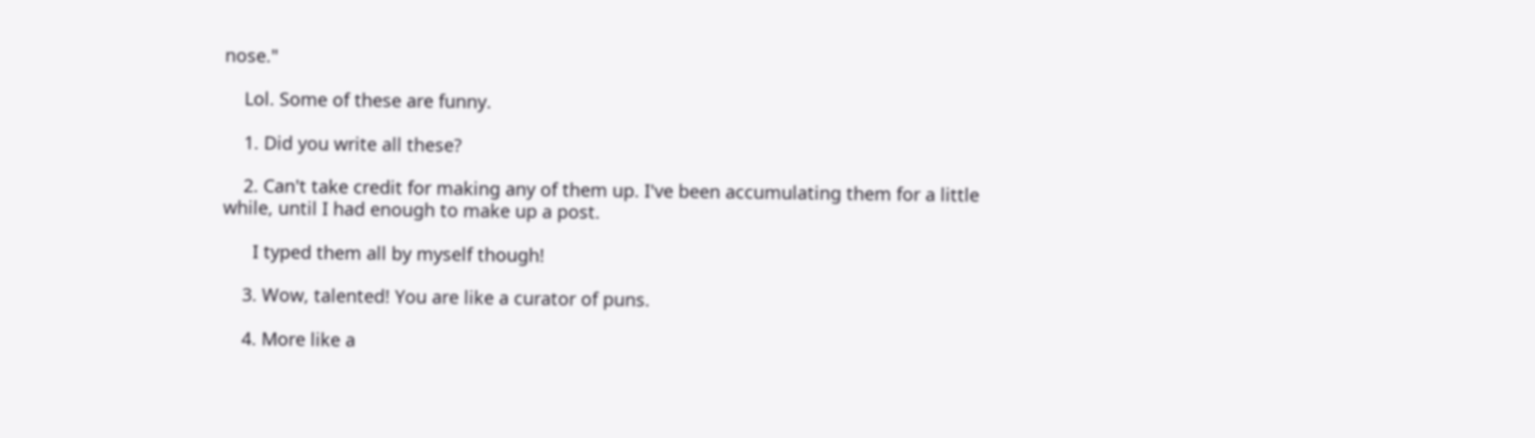nose."

    Lol. Some of these are funny.

    1. Did you write all these?

    2. Can't take credit for making any of them up. I've been accumulating them for a little while, until I had enough to make up a post.

      I typed them all by myself though!

    3. Wow, talented! You are like a curator of puns.

    4. More like a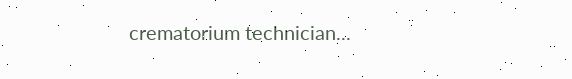crematorium technician...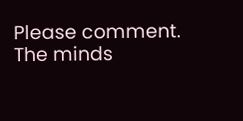Please comment. The minds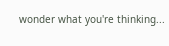wonder what you're thinking...